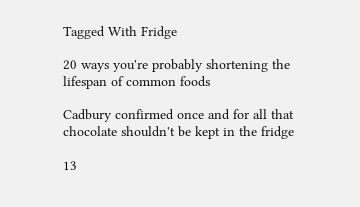Tagged With Fridge

20 ways you're probably shortening the lifespan of common foods

Cadbury confirmed once and for all that chocolate shouldn't be kept in the fridge

13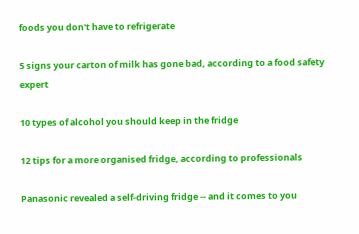foods you don't have to refrigerate

5 signs your carton of milk has gone bad, according to a food safety expert

10 types of alcohol you should keep in the fridge

12 tips for a more organised fridge, according to professionals

Panasonic revealed a self-driving fridge -- and it comes to you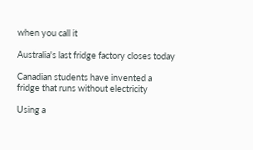when you call it

Australia's last fridge factory closes today

Canadian students have invented a fridge that runs without electricity

Using a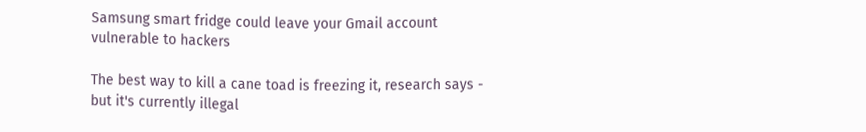Samsung smart fridge could leave your Gmail account vulnerable to hackers

The best way to kill a cane toad is freezing it, research says - but it's currently illegal